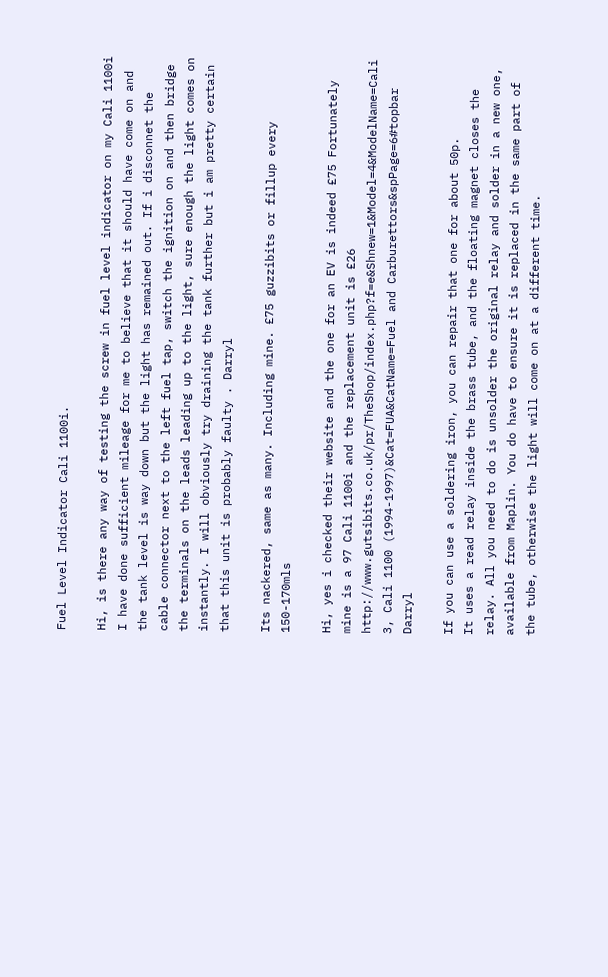Fuel Level Indicator Cali 1100i.

Hi, is there any way of testing the screw in fuel level indicator on my Cali 1100i I have done sufficient mileage for me to believe that it should have come on and the tank level is way down but the light has remained out. If i disconnet the cable connector next to the left fuel tap, switch the ignition on and then bridge the terminals on the leads leading up to the light, sure enough the light comes on instantly. I will obviously try draining the tank further but i am pretty certain that this unit is probably faulty . Darryl

Its nackered, same as many. Including mine. £75 guzzibits or fillup every 150-170mls

Hi, yes i checked their website and the one for an EV is indeed £75 Fortunately mine is a 97 Cali 1100i and the replacement unit is £26 http://www.gutsibits.co.uk/pr/TheShop/index.php?f=e&Shnew=1&Model=4&ModelName=Cali 3, Cali 1100 (1994-1997)&Cat=FUA&CatName=Fuel and Carburettors&spPage=6#topbar Darryl

If you can use a soldering iron, you can repair that one for about 50p.
It uses a read relay inside the brass tube, and the floating magnet closes the relay. All you need to do is unsolder the original relay and solder in a new one, available from Maplin. You do have to ensure it is replaced in the same part of the tube, otherwise the light will come on at a different time.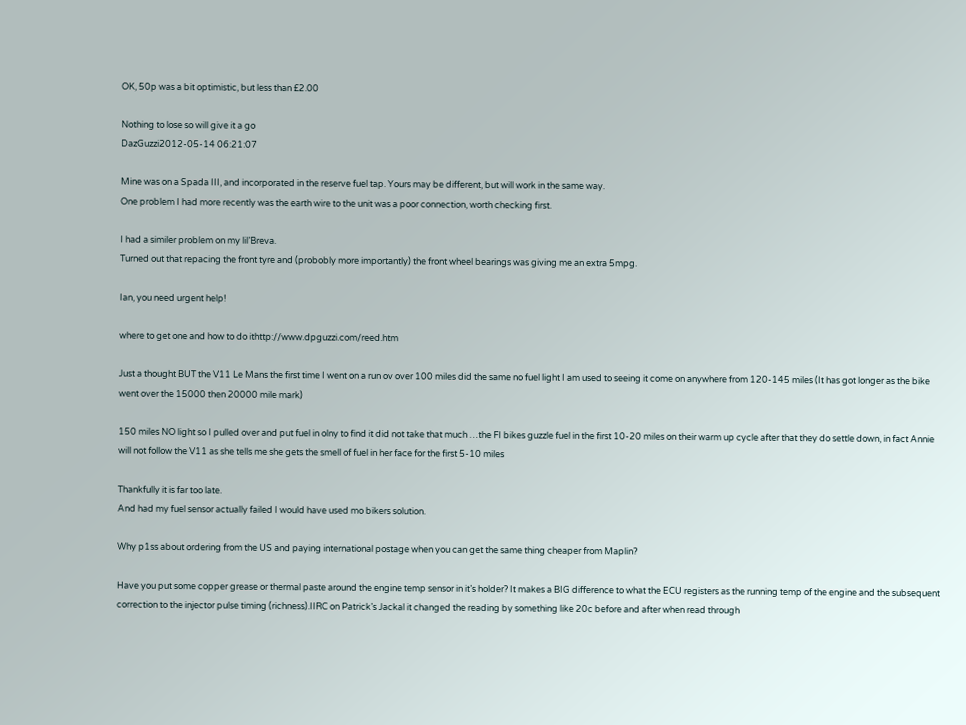OK, 50p was a bit optimistic, but less than £2.00

Nothing to lose so will give it a go
DazGuzzi2012-05-14 06:21:07

Mine was on a Spada III, and incorporated in the reserve fuel tap. Yours may be different, but will work in the same way.
One problem I had more recently was the earth wire to the unit was a poor connection, worth checking first.

I had a similer problem on my lil’Breva.
Turned out that repacing the front tyre and (probobly more importantly) the front wheel bearings was giving me an extra 5mpg.

Ian, you need urgent help!

where to get one and how to do ithttp://www.dpguzzi.com/reed.htm

Just a thought BUT the V11 Le Mans the first time I went on a run ov over 100 miles did the same no fuel light I am used to seeing it come on anywhere from 120-145 miles (It has got longer as the bike went over the 15000 then 20000 mile mark)

150 miles NO light so I pulled over and put fuel in olny to find it did not take that much …the FI bikes guzzle fuel in the first 10-20 miles on their warm up cycle after that they do settle down, in fact Annie will not follow the V11 as she tells me she gets the smell of fuel in her face for the first 5-10 miles

Thankfully it is far too late.
And had my fuel sensor actually failed I would have used mo bikers solution.

Why p1ss about ordering from the US and paying international postage when you can get the same thing cheaper from Maplin?

Have you put some copper grease or thermal paste around the engine temp sensor in it’s holder? It makes a BIG difference to what the ECU registers as the running temp of the engine and the subsequent correction to the injector pulse timing (richness).IIRC on Patrick’s Jackal it changed the reading by something like 20c before and after when read through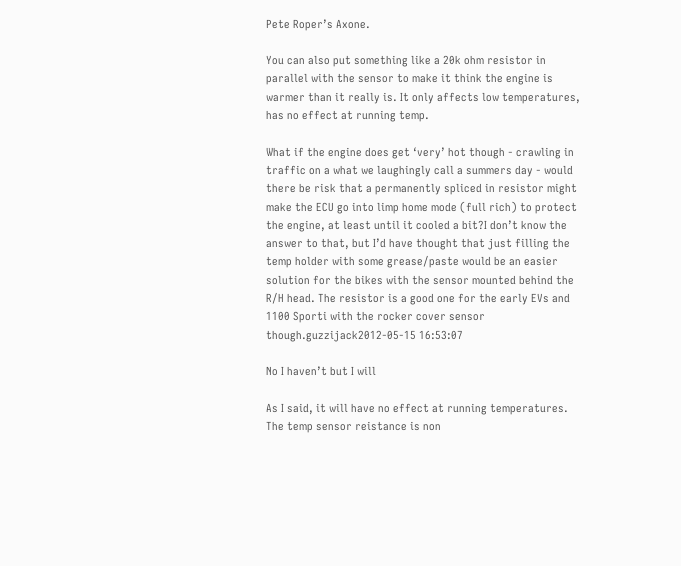Pete Roper’s Axone.

You can also put something like a 20k ohm resistor in parallel with the sensor to make it think the engine is warmer than it really is. It only affects low temperatures, has no effect at running temp.

What if the engine does get ‘very’ hot though - crawling in traffic on a what we laughingly call a summers day - would there be risk that a permanently spliced in resistor might make the ECU go into limp home mode (full rich) to protect the engine, at least until it cooled a bit?I don’t know the answer to that, but I’d have thought that just filling the temp holder with some grease/paste would be an easier solution for the bikes with the sensor mounted behind the R/H head. The resistor is a good one for the early EVs and 1100 Sporti with the rocker cover sensor though.guzzijack2012-05-15 16:53:07

No I haven’t but I will

As I said, it will have no effect at running temperatures. The temp sensor reistance is non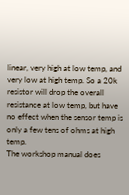linear, very high at low temp, and very low at high temp. So a 20k resistor will drop the overall resistance at low temp, but have no effect when the sensor temp is only a few tens of ohms at high temp.
The workshop manual does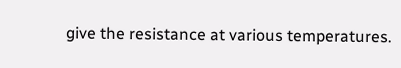give the resistance at various temperatures.